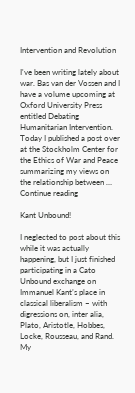Intervention and Revolution

I've been writing lately about war. Bas van der Vossen and I have a volume upcoming at Oxford University Press entitled Debating Humanitarian Intervention. Today I published a post over at the Stockholm Center for the Ethics of War and Peace summarizing my views on the relationship between … Continue reading

Kant Unbound!

I neglected to post about this while it was actually happening, but I just finished participating in a Cato Unbound exchange on Immanuel Kant’s place in classical liberalism – with digressions on, inter alia, Plato, Aristotle, Hobbes, Locke, Rousseau, and Rand. My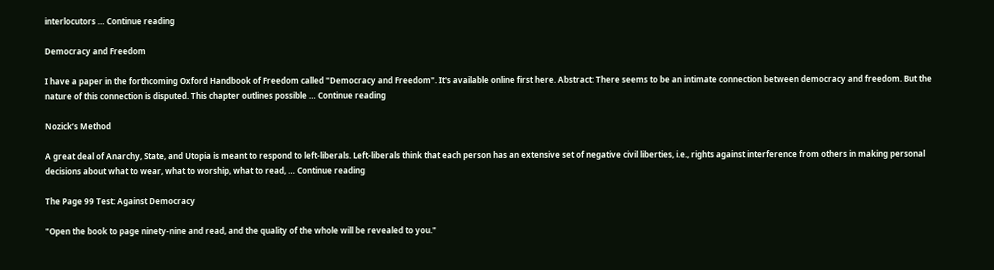interlocutors … Continue reading

Democracy and Freedom

I have a paper in the forthcoming Oxford Handbook of Freedom called "Democracy and Freedom". It's available online first here. Abstract: There seems to be an intimate connection between democracy and freedom. But the nature of this connection is disputed. This chapter outlines possible … Continue reading

Nozick’s Method

A great deal of Anarchy, State, and Utopia is meant to respond to left-liberals. Left-liberals think that each person has an extensive set of negative civil liberties, i.e., rights against interference from others in making personal decisions about what to wear, what to worship, what to read, … Continue reading

The Page 99 Test: Against Democracy

"Open the book to page ninety-nine and read, and the quality of the whole will be revealed to you."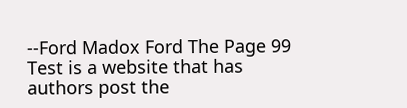--Ford Madox Ford The Page 99 Test is a website that has authors post the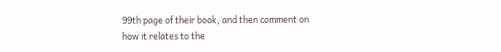99th page of their book, and then comment on how it relates to the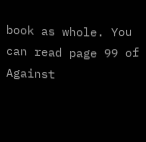book as whole. You can read page 99 of Against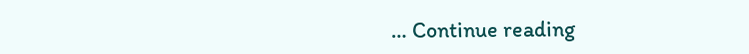… Continue reading